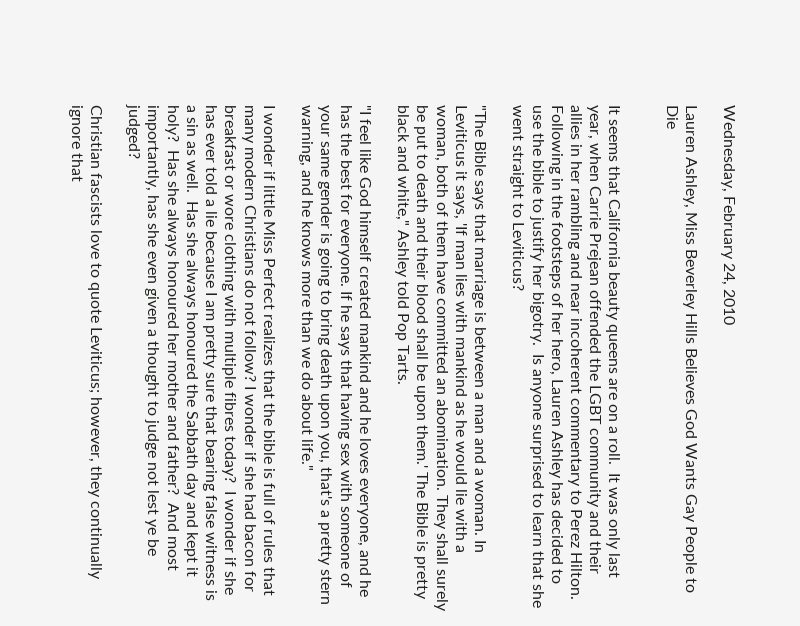Wednesday, February 24, 2010

Lauren Ashley, Miss Beverley Hills Believes God Wants Gay People to Die


It seems that California beauty queens are on a roll.  It was only last year, when Carrie Prejean offended the LGBT community and their allies in her rambling and near incoherent commentary to Perez Hilton. Following in the footsteps of her hero, Lauren Ashley has decided to use the bible to justify her bigotry.  Is anyone surprised to learn that she went straight to Leviticus?

"The Bible says that marriage is between a man and a woman. In Leviticus it says, 'If man lies with mankind as he would lie with a woman, both of them have committed an abomination. They shall surely be put to death and their blood shall be upon them.' The Bible is pretty black and white," Ashley told Pop Tarts.

"I feel like God himself created mankind and he loves everyone, and he has the best for everyone. If he says that having sex with someone of your same gender is going to bring death upon you, that's a pretty stern warning, and he knows more than we do about life."

I wonder if little Miss Perfect realizes that the bible is full of rules that many modern Christians do not follow? I wonder if she had bacon for breakfast or wore clothing with multiple fibres today?  I wonder if she has ever told a lie because I am pretty sure that bearing false witness is a sin as well.  Has she always honoured the Sabbath day and kept it holy?  Has she always honoured her mother and father?  And most importantly, has she even given a thought to judge not lest ye be judged?

Christian fascists love to quote Leviticus; however, they continually ignore that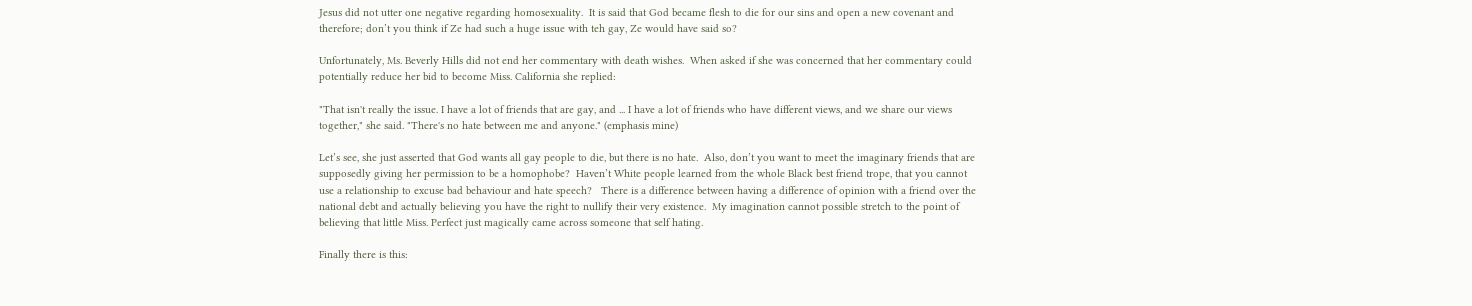Jesus did not utter one negative regarding homosexuality.  It is said that God became flesh to die for our sins and open a new covenant and therefore; don’t you think if Ze had such a huge issue with teh gay, Ze would have said so?

Unfortunately, Ms. Beverly Hills did not end her commentary with death wishes.  When asked if she was concerned that her commentary could potentially reduce her bid to become Miss. California she replied:

"That isn't really the issue. I have a lot of friends that are gay, and ... I have a lot of friends who have different views, and we share our views together," she said. "There's no hate between me and anyone." (emphasis mine)

Let’s see, she just asserted that God wants all gay people to die, but there is no hate.  Also, don’t you want to meet the imaginary friends that are supposedly giving her permission to be a homophobe?  Haven’t White people learned from the whole Black best friend trope, that you cannot use a relationship to excuse bad behaviour and hate speech?   There is a difference between having a difference of opinion with a friend over the national debt and actually believing you have the right to nullify their very existence.  My imagination cannot possible stretch to the point of believing that little Miss. Perfect just magically came across someone that self hating.

Finally there is this: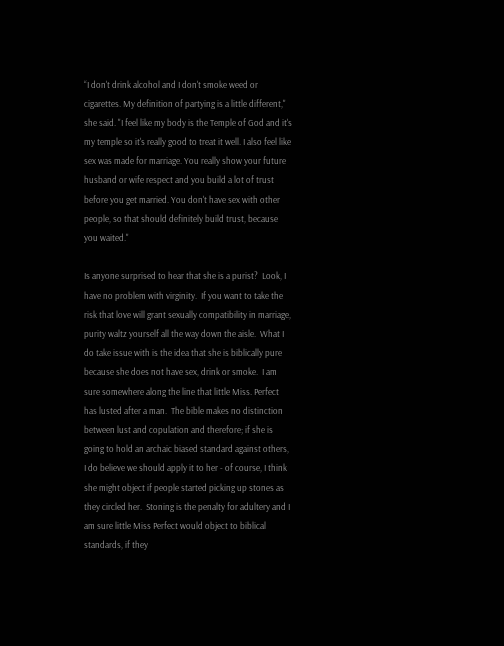“I don't drink alcohol and I don't smoke weed or cigarettes. My definition of partying is a little different," she said. "I feel like my body is the Temple of God and it's my temple so it's really good to treat it well. I also feel like sex was made for marriage. You really show your future husband or wife respect and you build a lot of trust before you get married. You don't have sex with other people, so that should definitely build trust, because you waited."

Is anyone surprised to hear that she is a purist?  Look, I have no problem with virginity.  If you want to take the risk that love will grant sexually compatibility in marriage, purity waltz yourself all the way down the aisle.  What I do take issue with is the idea that she is biblically pure because she does not have sex, drink or smoke.  I am sure somewhere along the line that little Miss. Perfect has lusted after a man.  The bible makes no distinction between lust and copulation and therefore; if she is going to hold an archaic biased standard against others, I do believe we should apply it to her - of course, I think she might object if people started picking up stones as they circled her.  Stoning is the penalty for adultery and I am sure little Miss Perfect would object to biblical standards, if they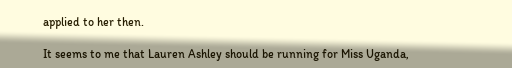applied to her then.

It seems to me that Lauren Ashley should be running for Miss Uganda,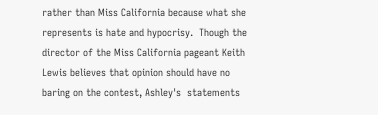rather than Miss California because what she represents is hate and hypocrisy.  Though the director of the Miss California pageant Keith Lewis believes that opinion should have no baring on the contest, Ashley's  statements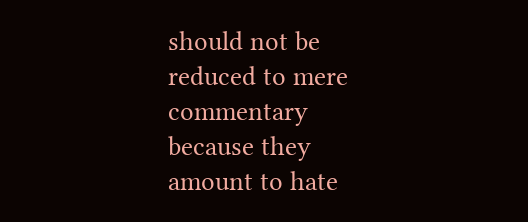should not be reduced to mere commentary because they amount to hate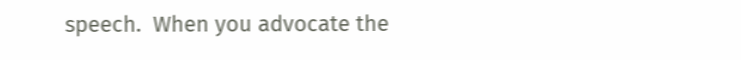speech.  When you advocate the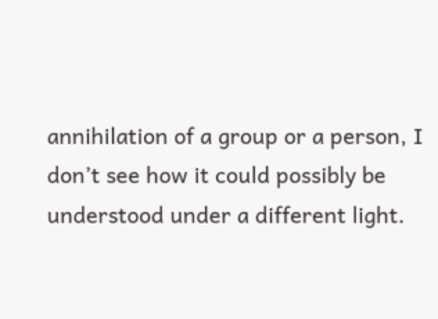annihilation of a group or a person, I don’t see how it could possibly be understood under a different light.